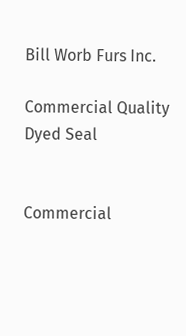Bill Worb Furs Inc.

Commercial Quality Dyed Seal


Commercial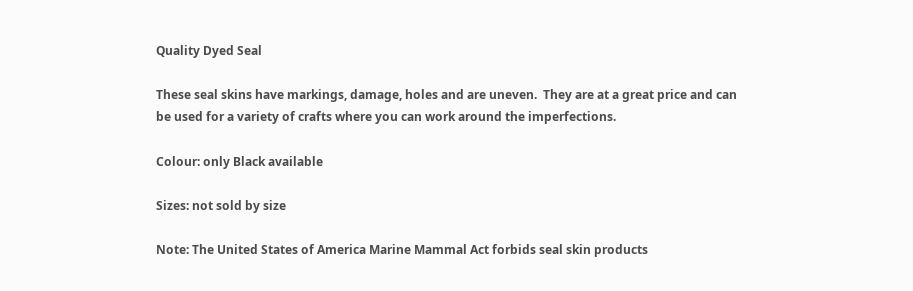Quality Dyed Seal

These seal skins have markings, damage, holes and are uneven.  They are at a great price and can be used for a variety of crafts where you can work around the imperfections.

Colour: only Black available

Sizes: not sold by size

Note: The United States of America Marine Mammal Act forbids seal skin products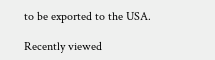to be exported to the USA.

Recently viewed